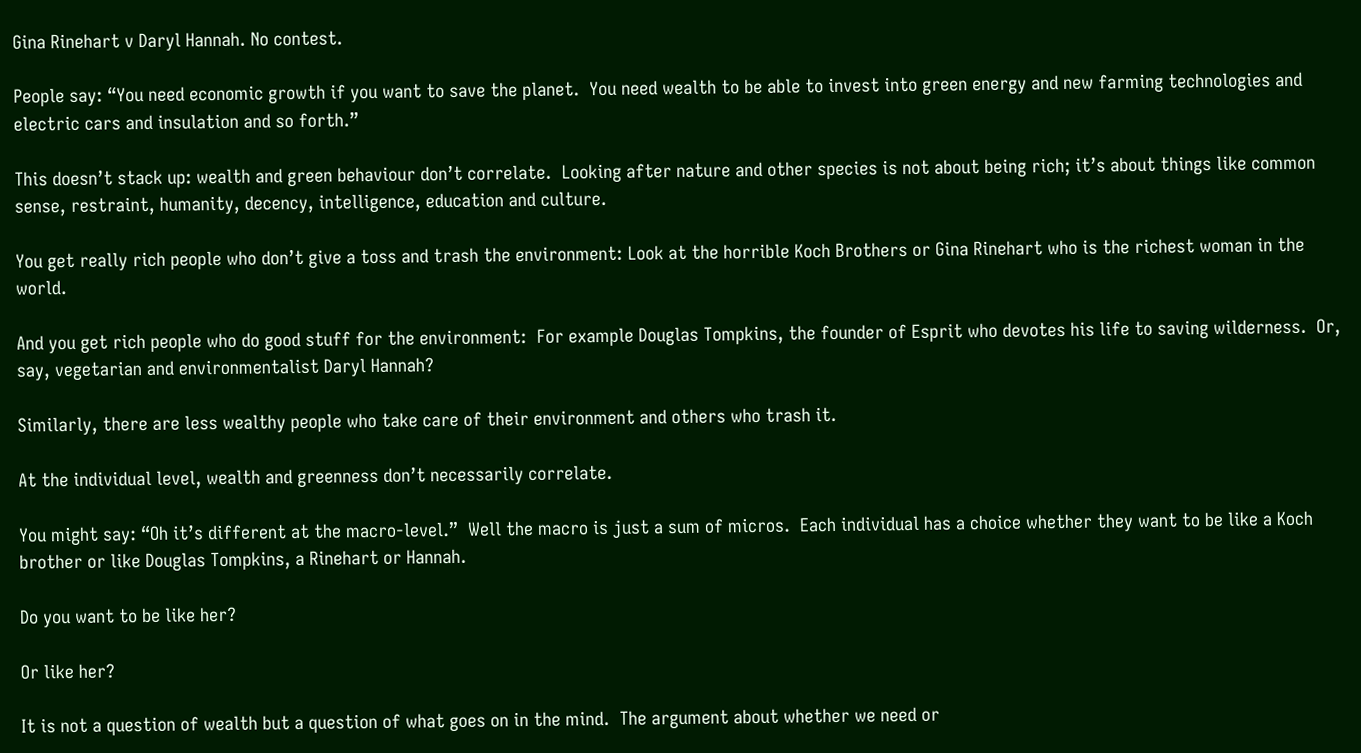Gina Rinehart v Daryl Hannah. No contest.

People say: “You need economic growth if you want to save the planet.  You need wealth to be able to invest into green energy and new farming technologies and electric cars and insulation and so forth.”

This doesn’t stack up: wealth and green behaviour don’t correlate.  Looking after nature and other species is not about being rich; it’s about things like common sense, restraint, humanity, decency, intelligence, education and culture.

You get really rich people who don’t give a toss and trash the environment: Look at the horrible Koch Brothers or Gina Rinehart who is the richest woman in the world.

And you get rich people who do good stuff for the environment:  For example Douglas Tompkins, the founder of Esprit who devotes his life to saving wilderness.  Or, say, vegetarian and environmentalist Daryl Hannah?

Similarly, there are less wealthy people who take care of their environment and others who trash it.

At the individual level, wealth and greenness don’t necessarily correlate.

You might say: “Oh it’s different at the macro-level.”  Well the macro is just a sum of micros.  Each individual has a choice whether they want to be like a Koch brother or like Douglas Tompkins, a Rinehart or Hannah.

Do you want to be like her?

Or like her?

It is not a question of wealth but a question of what goes on in the mind.  The argument about whether we need or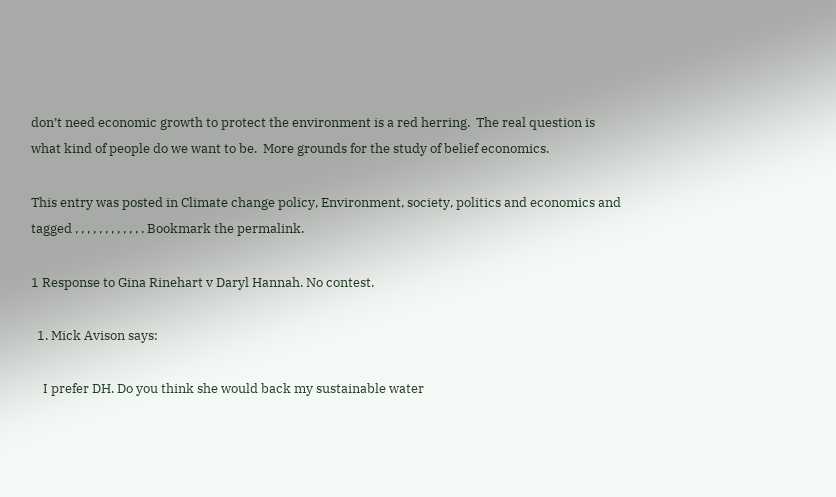don’t need economic growth to protect the environment is a red herring.  The real question is what kind of people do we want to be.  More grounds for the study of belief economics.

This entry was posted in Climate change policy, Environment, society, politics and economics and tagged , , , , , , , , , , , . Bookmark the permalink.

1 Response to Gina Rinehart v Daryl Hannah. No contest.

  1. Mick Avison says:

    I prefer DH. Do you think she would back my sustainable water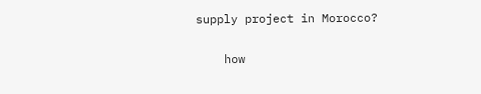supply project in Morocco?

    how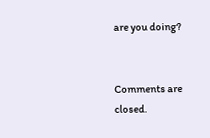are you doing?


Comments are closed.